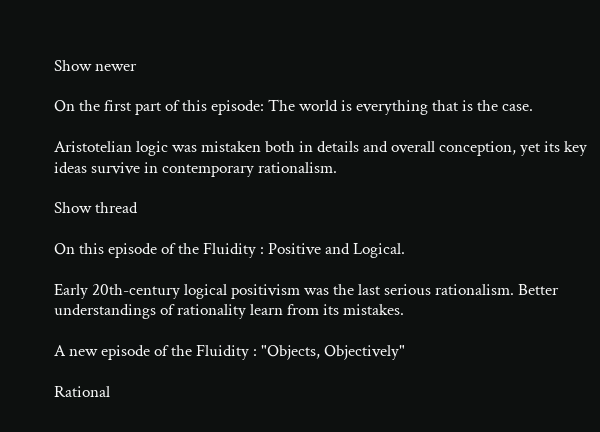Show newer

On the first part of this episode: The world is everything that is the case.

Aristotelian logic was mistaken both in details and overall conception, yet its key ideas survive in contemporary rationalism.

Show thread

On this episode of the Fluidity : Positive and Logical.

Early 20th-century logical positivism was the last serious rationalism. Better understandings of rationality learn from its mistakes.

A new episode of the Fluidity : "Objects, Objectively"

Rational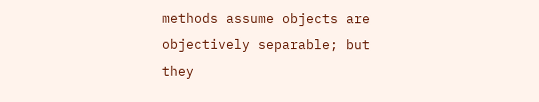methods assume objects are objectively separable; but they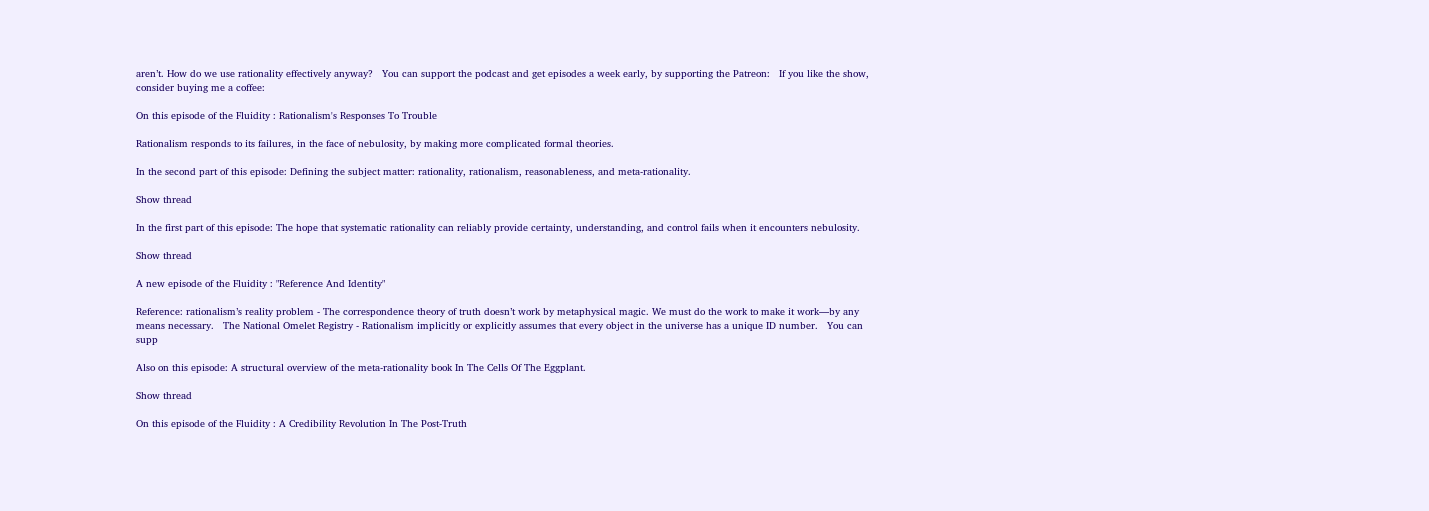aren’t. How do we use rationality effectively anyway?   You can support the podcast and get episodes a week early, by supporting the Patreon:   If you like the show, consider buying me a coffee:

On this episode of the Fluidity : Rationalism's Responses To Trouble

Rationalism responds to its failures, in the face of nebulosity, by making more complicated formal theories.

In the second part of this episode: Defining the subject matter: rationality, rationalism, reasonableness, and meta-rationality.

Show thread

In the first part of this episode: The hope that systematic rationality can reliably provide certainty, understanding, and control fails when it encounters nebulosity.

Show thread

A new episode of the Fluidity : "Reference And Identity"

Reference: rationalism’s reality problem - The correspondence theory of truth doesn’t work by metaphysical magic. We must do the work to make it work—by any means necessary.   The National Omelet Registry - Rationalism implicitly or explicitly assumes that every object in the universe has a unique ID number.   You can supp

Also on this episode: A structural overview of the meta-rationality book In The Cells Of The Eggplant.

Show thread

On this episode of the Fluidity : A Credibility Revolution In The Post-Truth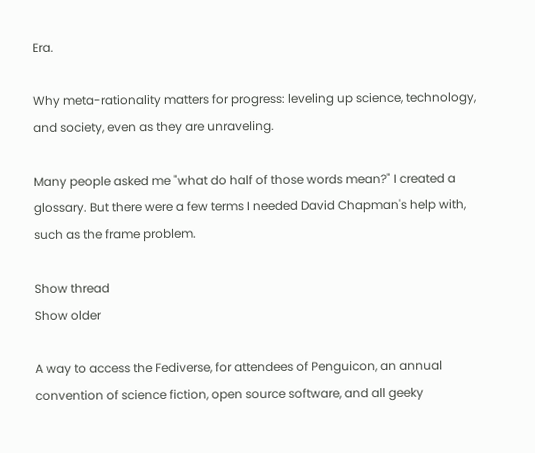Era.

Why meta-rationality matters for progress: leveling up science, technology, and society, even as they are unraveling.

Many people asked me "what do half of those words mean?" I created a glossary. But there were a few terms I needed David Chapman's help with, such as the frame problem.

Show thread
Show older

A way to access the Fediverse, for attendees of Penguicon, an annual convention of science fiction, open source software, and all geeky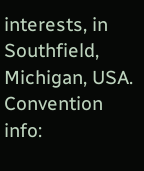interests, in Southfield, Michigan, USA. Convention info: